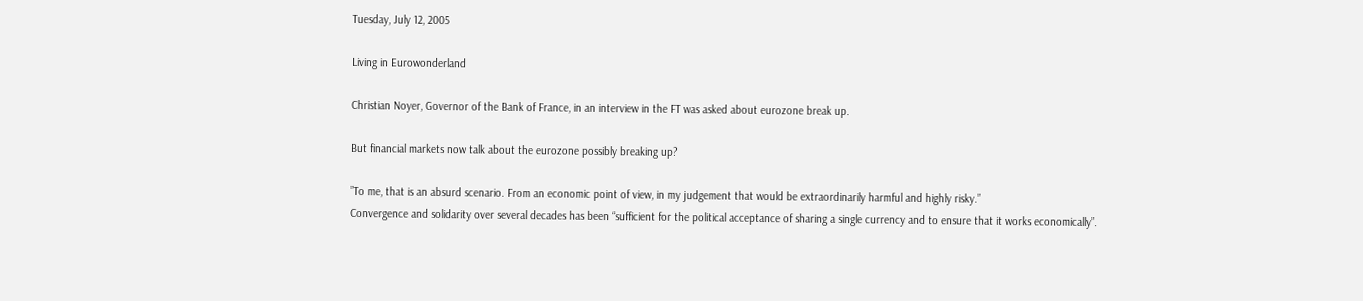Tuesday, July 12, 2005

Living in Eurowonderland

Christian Noyer, Governor of the Bank of France, in an interview in the FT was asked about eurozone break up.

But financial markets now talk about the eurozone possibly breaking up?

”To me, that is an absurd scenario. From an economic point of view, in my judgement that would be extraordinarily harmful and highly risky.”
Convergence and solidarity over several decades has been “sufficient for the political acceptance of sharing a single currency and to ensure that it works economically”.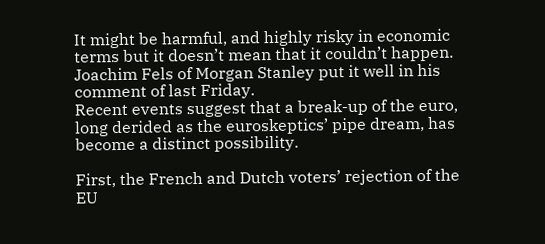It might be harmful, and highly risky in economic terms but it doesn’t mean that it couldn’t happen. Joachim Fels of Morgan Stanley put it well in his comment of last Friday.
Recent events suggest that a break-up of the euro, long derided as the euroskeptics’ pipe dream, has become a distinct possibility.

First, the French and Dutch voters’ rejection of the EU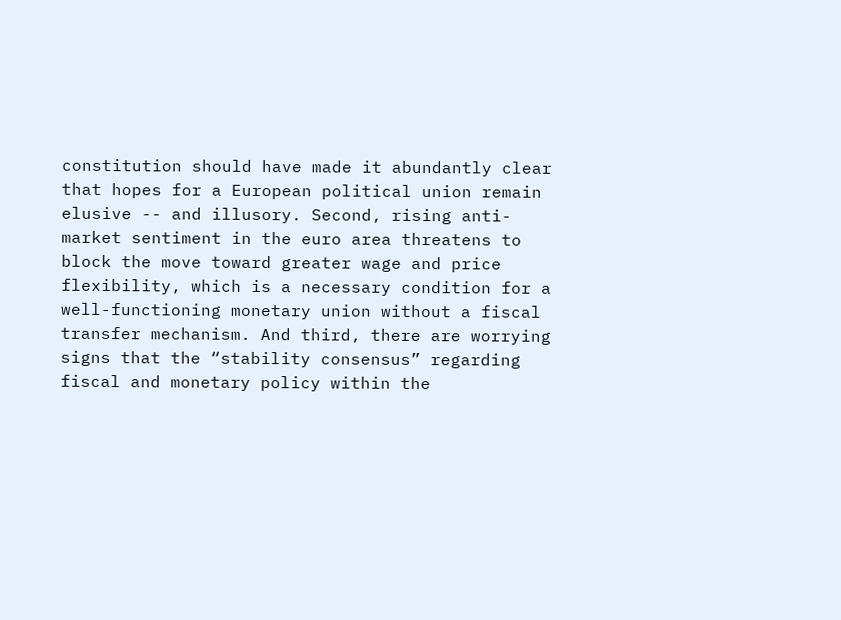constitution should have made it abundantly clear that hopes for a European political union remain elusive -- and illusory. Second, rising anti-market sentiment in the euro area threatens to block the move toward greater wage and price flexibility, which is a necessary condition for a well-functioning monetary union without a fiscal transfer mechanism. And third, there are worrying signs that the “stability consensus” regarding fiscal and monetary policy within the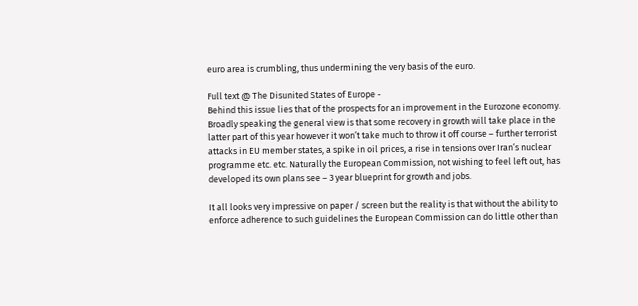euro area is crumbling, thus undermining the very basis of the euro.

Full text @ The Disunited States of Europe -
Behind this issue lies that of the prospects for an improvement in the Eurozone economy. Broadly speaking the general view is that some recovery in growth will take place in the latter part of this year however it won’t take much to throw it off course – further terrorist attacks in EU member states, a spike in oil prices, a rise in tensions over Iran’s nuclear programme etc. etc. Naturally the European Commission, not wishing to feel left out, has developed its own plans see – 3 year blueprint for growth and jobs.

It all looks very impressive on paper / screen but the reality is that without the ability to enforce adherence to such guidelines the European Commission can do little other than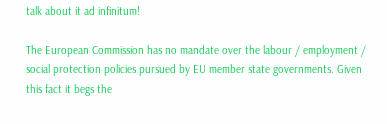talk about it ad infinitum!

The European Commission has no mandate over the labour / employment / social protection policies pursued by EU member state governments. Given this fact it begs the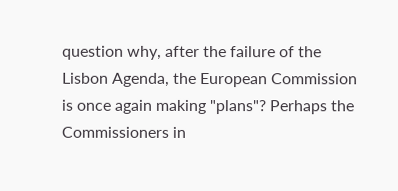question why, after the failure of the Lisbon Agenda, the European Commission is once again making "plans"? Perhaps the Commissioners in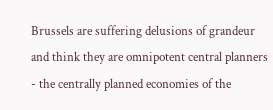Brussels are suffering delusions of grandeur and think they are omnipotent central planners - the centrally planned economies of the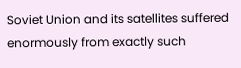Soviet Union and its satellites suffered enormously from exactly such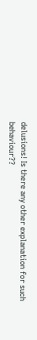delusions! Is there any other explanation for such behaviour??